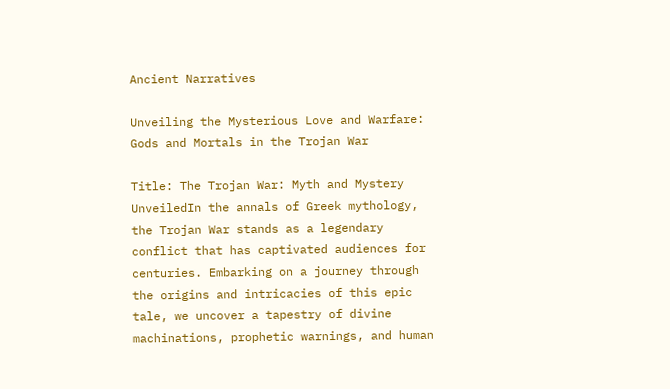Ancient Narratives

Unveiling the Mysterious Love and Warfare: Gods and Mortals in the Trojan War

Title: The Trojan War: Myth and Mystery UnveiledIn the annals of Greek mythology, the Trojan War stands as a legendary conflict that has captivated audiences for centuries. Embarking on a journey through the origins and intricacies of this epic tale, we uncover a tapestry of divine machinations, prophetic warnings, and human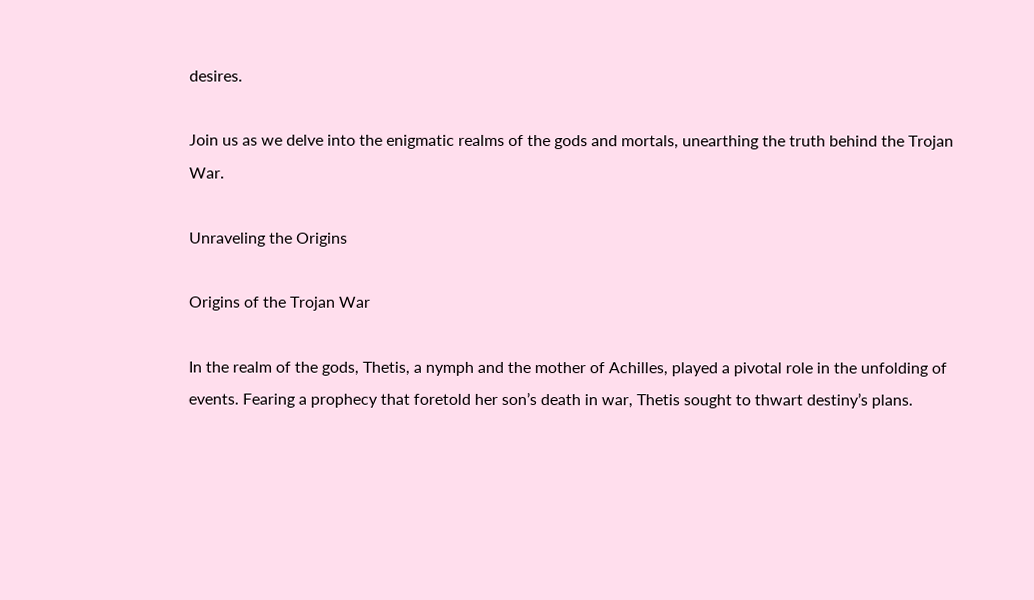desires.

Join us as we delve into the enigmatic realms of the gods and mortals, unearthing the truth behind the Trojan War.

Unraveling the Origins

Origins of the Trojan War

In the realm of the gods, Thetis, a nymph and the mother of Achilles, played a pivotal role in the unfolding of events. Fearing a prophecy that foretold her son’s death in war, Thetis sought to thwart destiny’s plans.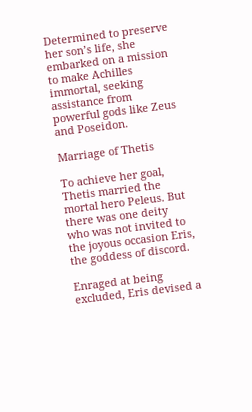Determined to preserve her son’s life, she embarked on a mission to make Achilles immortal, seeking assistance from powerful gods like Zeus and Poseidon.

Marriage of Thetis

To achieve her goal, Thetis married the mortal hero Peleus. But there was one deity who was not invited to the joyous occasion Eris, the goddess of discord.

Enraged at being excluded, Eris devised a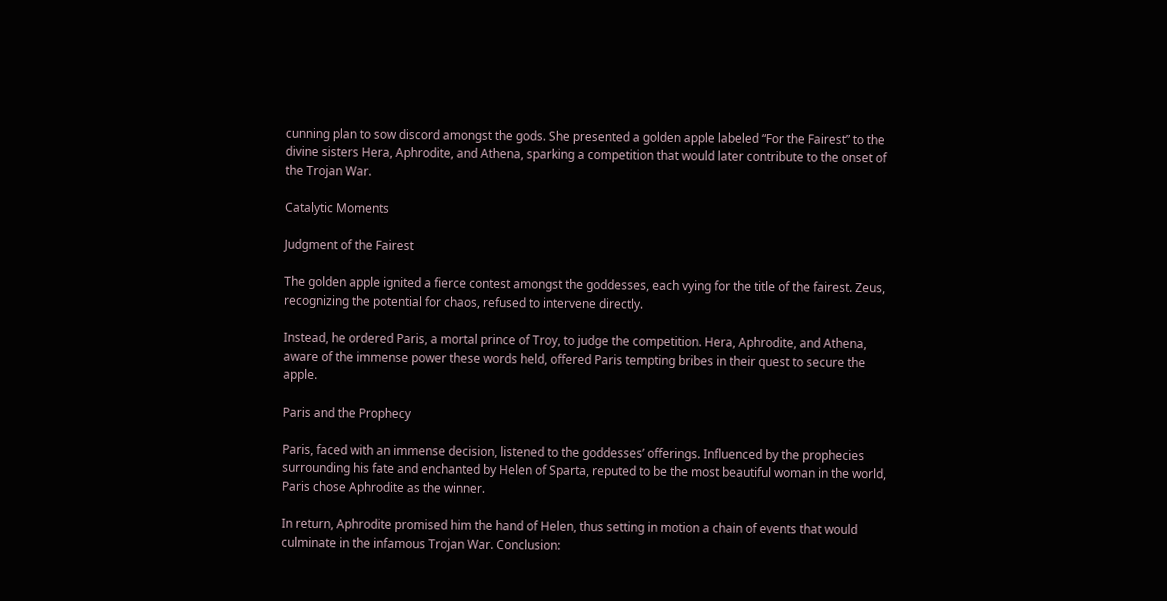cunning plan to sow discord amongst the gods. She presented a golden apple labeled “For the Fairest” to the divine sisters Hera, Aphrodite, and Athena, sparking a competition that would later contribute to the onset of the Trojan War.

Catalytic Moments

Judgment of the Fairest

The golden apple ignited a fierce contest amongst the goddesses, each vying for the title of the fairest. Zeus, recognizing the potential for chaos, refused to intervene directly.

Instead, he ordered Paris, a mortal prince of Troy, to judge the competition. Hera, Aphrodite, and Athena, aware of the immense power these words held, offered Paris tempting bribes in their quest to secure the apple.

Paris and the Prophecy

Paris, faced with an immense decision, listened to the goddesses’ offerings. Influenced by the prophecies surrounding his fate and enchanted by Helen of Sparta, reputed to be the most beautiful woman in the world, Paris chose Aphrodite as the winner.

In return, Aphrodite promised him the hand of Helen, thus setting in motion a chain of events that would culminate in the infamous Trojan War. Conclusion: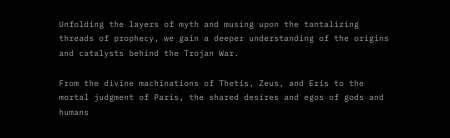Unfolding the layers of myth and musing upon the tantalizing threads of prophecy, we gain a deeper understanding of the origins and catalysts behind the Trojan War.

From the divine machinations of Thetis, Zeus, and Eris to the mortal judgment of Paris, the shared desires and egos of gods and humans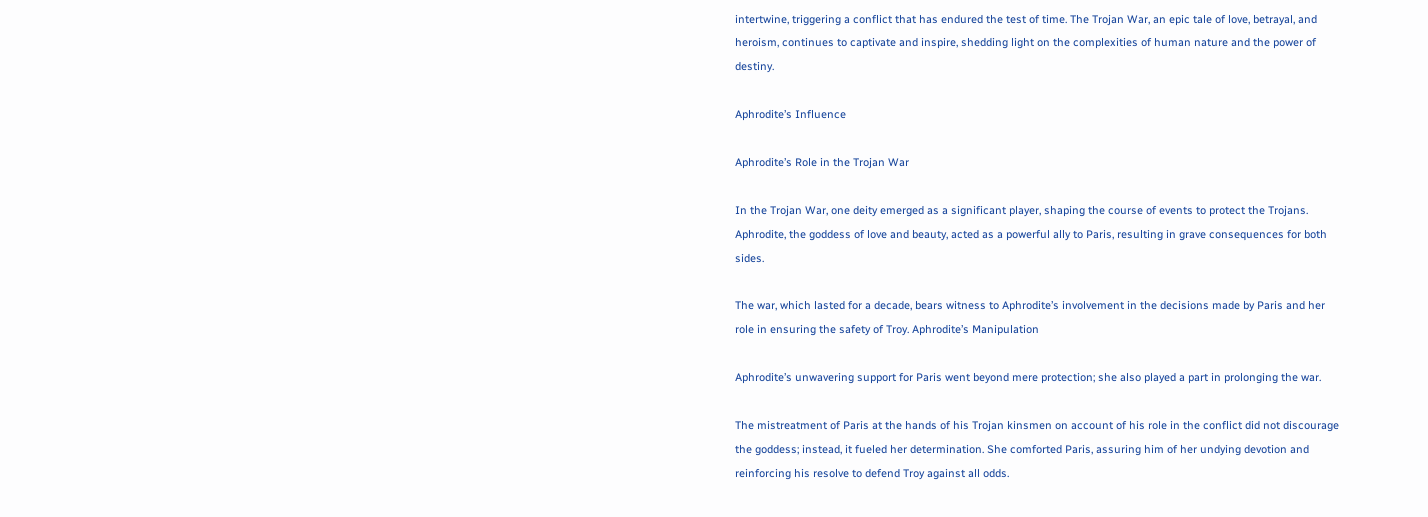intertwine, triggering a conflict that has endured the test of time. The Trojan War, an epic tale of love, betrayal, and heroism, continues to captivate and inspire, shedding light on the complexities of human nature and the power of destiny.

Aphrodite’s Influence

Aphrodite’s Role in the Trojan War

In the Trojan War, one deity emerged as a significant player, shaping the course of events to protect the Trojans. Aphrodite, the goddess of love and beauty, acted as a powerful ally to Paris, resulting in grave consequences for both sides.

The war, which lasted for a decade, bears witness to Aphrodite’s involvement in the decisions made by Paris and her role in ensuring the safety of Troy. Aphrodite’s Manipulation

Aphrodite’s unwavering support for Paris went beyond mere protection; she also played a part in prolonging the war.

The mistreatment of Paris at the hands of his Trojan kinsmen on account of his role in the conflict did not discourage the goddess; instead, it fueled her determination. She comforted Paris, assuring him of her undying devotion and reinforcing his resolve to defend Troy against all odds.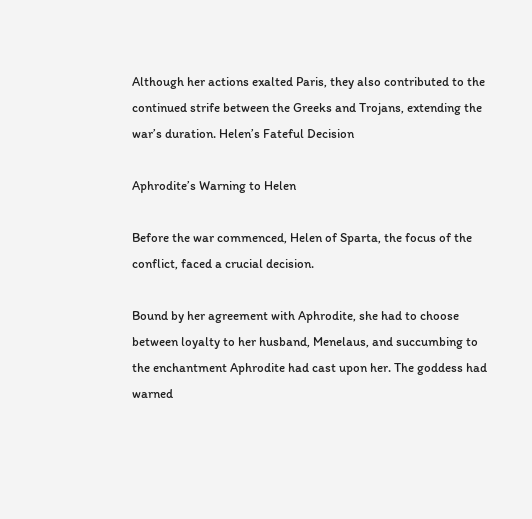Although her actions exalted Paris, they also contributed to the continued strife between the Greeks and Trojans, extending the war’s duration. Helen’s Fateful Decision

Aphrodite’s Warning to Helen

Before the war commenced, Helen of Sparta, the focus of the conflict, faced a crucial decision.

Bound by her agreement with Aphrodite, she had to choose between loyalty to her husband, Menelaus, and succumbing to the enchantment Aphrodite had cast upon her. The goddess had warned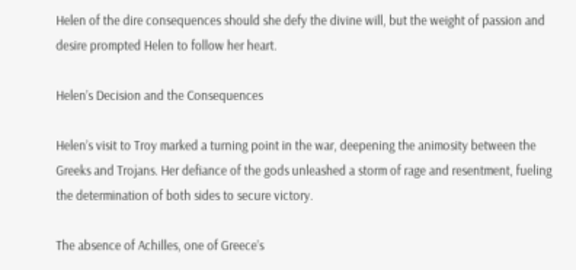Helen of the dire consequences should she defy the divine will, but the weight of passion and desire prompted Helen to follow her heart.

Helen’s Decision and the Consequences

Helen’s visit to Troy marked a turning point in the war, deepening the animosity between the Greeks and Trojans. Her defiance of the gods unleashed a storm of rage and resentment, fueling the determination of both sides to secure victory.

The absence of Achilles, one of Greece’s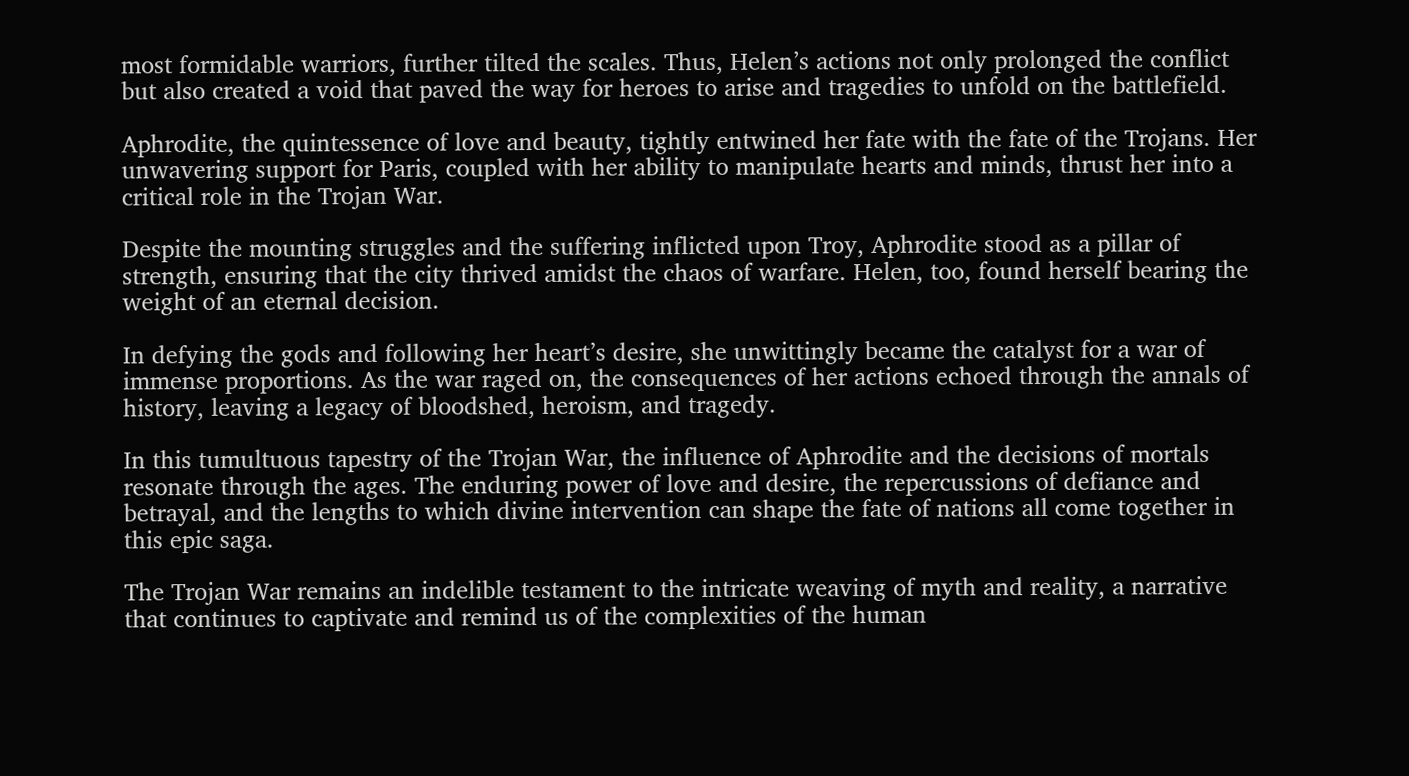most formidable warriors, further tilted the scales. Thus, Helen’s actions not only prolonged the conflict but also created a void that paved the way for heroes to arise and tragedies to unfold on the battlefield.

Aphrodite, the quintessence of love and beauty, tightly entwined her fate with the fate of the Trojans. Her unwavering support for Paris, coupled with her ability to manipulate hearts and minds, thrust her into a critical role in the Trojan War.

Despite the mounting struggles and the suffering inflicted upon Troy, Aphrodite stood as a pillar of strength, ensuring that the city thrived amidst the chaos of warfare. Helen, too, found herself bearing the weight of an eternal decision.

In defying the gods and following her heart’s desire, she unwittingly became the catalyst for a war of immense proportions. As the war raged on, the consequences of her actions echoed through the annals of history, leaving a legacy of bloodshed, heroism, and tragedy.

In this tumultuous tapestry of the Trojan War, the influence of Aphrodite and the decisions of mortals resonate through the ages. The enduring power of love and desire, the repercussions of defiance and betrayal, and the lengths to which divine intervention can shape the fate of nations all come together in this epic saga.

The Trojan War remains an indelible testament to the intricate weaving of myth and reality, a narrative that continues to captivate and remind us of the complexities of the human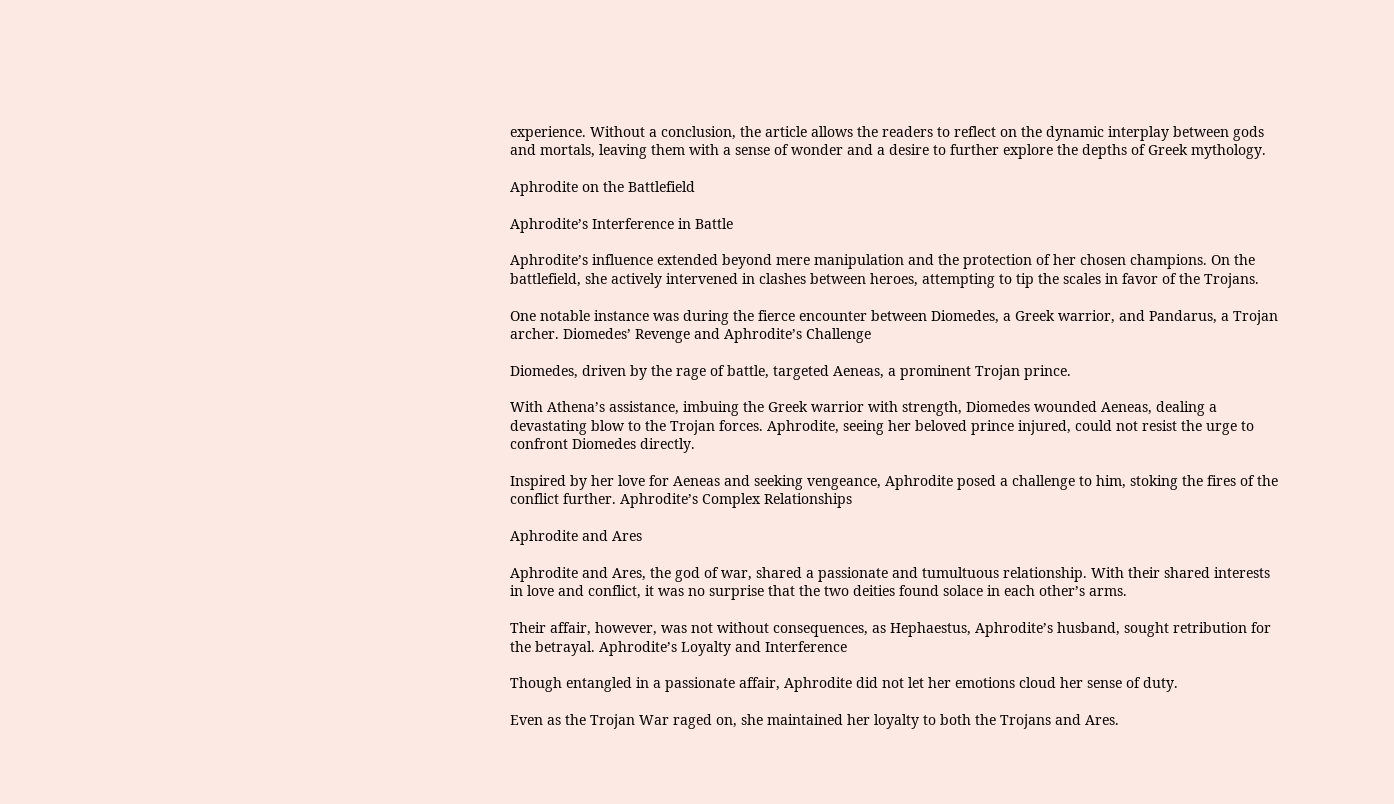experience. Without a conclusion, the article allows the readers to reflect on the dynamic interplay between gods and mortals, leaving them with a sense of wonder and a desire to further explore the depths of Greek mythology.

Aphrodite on the Battlefield

Aphrodite’s Interference in Battle

Aphrodite’s influence extended beyond mere manipulation and the protection of her chosen champions. On the battlefield, she actively intervened in clashes between heroes, attempting to tip the scales in favor of the Trojans.

One notable instance was during the fierce encounter between Diomedes, a Greek warrior, and Pandarus, a Trojan archer. Diomedes’ Revenge and Aphrodite’s Challenge

Diomedes, driven by the rage of battle, targeted Aeneas, a prominent Trojan prince.

With Athena’s assistance, imbuing the Greek warrior with strength, Diomedes wounded Aeneas, dealing a devastating blow to the Trojan forces. Aphrodite, seeing her beloved prince injured, could not resist the urge to confront Diomedes directly.

Inspired by her love for Aeneas and seeking vengeance, Aphrodite posed a challenge to him, stoking the fires of the conflict further. Aphrodite’s Complex Relationships

Aphrodite and Ares

Aphrodite and Ares, the god of war, shared a passionate and tumultuous relationship. With their shared interests in love and conflict, it was no surprise that the two deities found solace in each other’s arms.

Their affair, however, was not without consequences, as Hephaestus, Aphrodite’s husband, sought retribution for the betrayal. Aphrodite’s Loyalty and Interference

Though entangled in a passionate affair, Aphrodite did not let her emotions cloud her sense of duty.

Even as the Trojan War raged on, she maintained her loyalty to both the Trojans and Ares.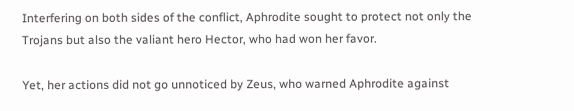Interfering on both sides of the conflict, Aphrodite sought to protect not only the Trojans but also the valiant hero Hector, who had won her favor.

Yet, her actions did not go unnoticed by Zeus, who warned Aphrodite against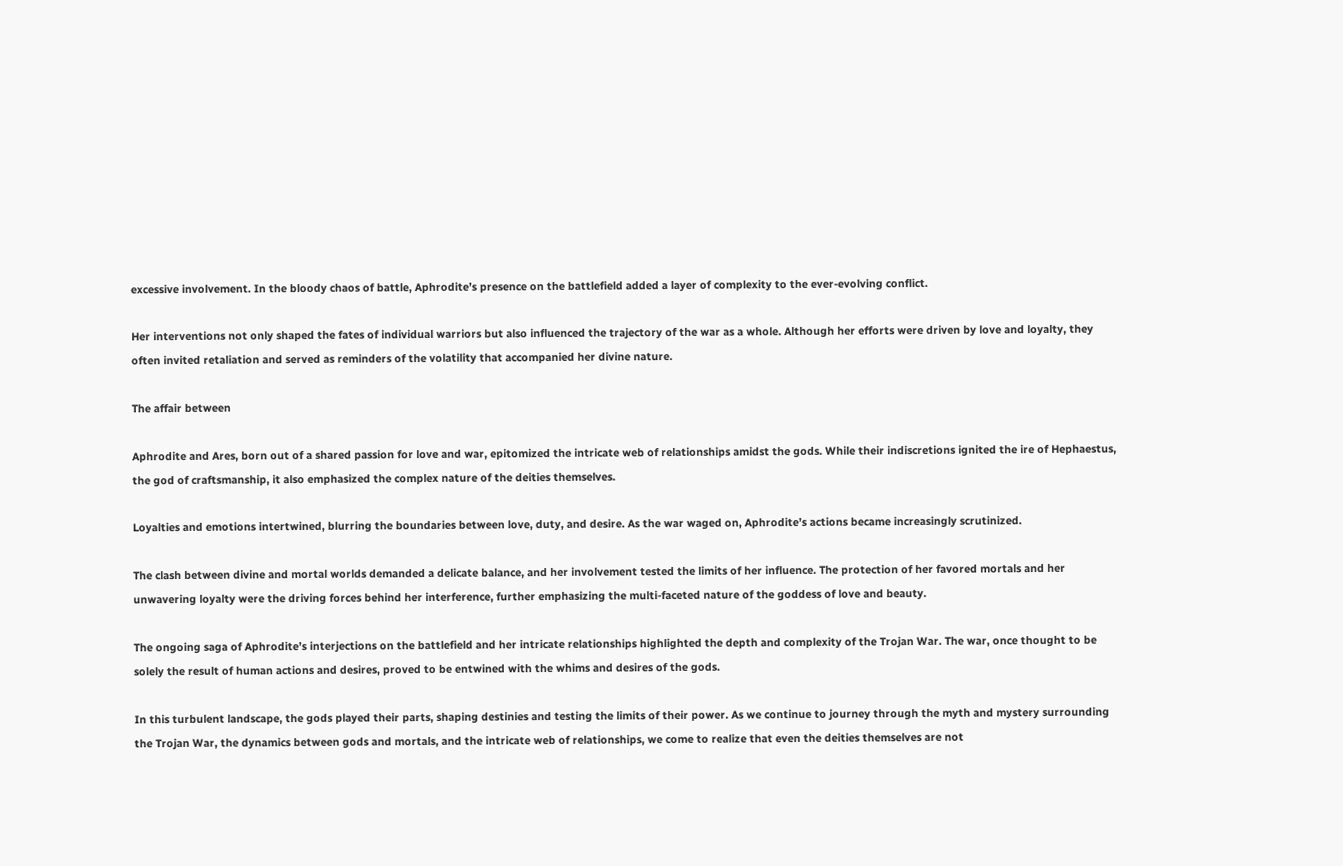excessive involvement. In the bloody chaos of battle, Aphrodite’s presence on the battlefield added a layer of complexity to the ever-evolving conflict.

Her interventions not only shaped the fates of individual warriors but also influenced the trajectory of the war as a whole. Although her efforts were driven by love and loyalty, they often invited retaliation and served as reminders of the volatility that accompanied her divine nature.

The affair between

Aphrodite and Ares, born out of a shared passion for love and war, epitomized the intricate web of relationships amidst the gods. While their indiscretions ignited the ire of Hephaestus, the god of craftsmanship, it also emphasized the complex nature of the deities themselves.

Loyalties and emotions intertwined, blurring the boundaries between love, duty, and desire. As the war waged on, Aphrodite’s actions became increasingly scrutinized.

The clash between divine and mortal worlds demanded a delicate balance, and her involvement tested the limits of her influence. The protection of her favored mortals and her unwavering loyalty were the driving forces behind her interference, further emphasizing the multi-faceted nature of the goddess of love and beauty.

The ongoing saga of Aphrodite’s interjections on the battlefield and her intricate relationships highlighted the depth and complexity of the Trojan War. The war, once thought to be solely the result of human actions and desires, proved to be entwined with the whims and desires of the gods.

In this turbulent landscape, the gods played their parts, shaping destinies and testing the limits of their power. As we continue to journey through the myth and mystery surrounding the Trojan War, the dynamics between gods and mortals, and the intricate web of relationships, we come to realize that even the deities themselves are not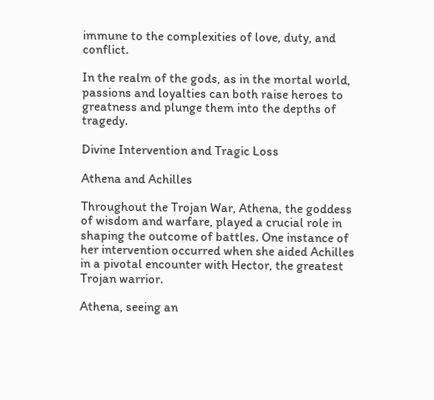immune to the complexities of love, duty, and conflict.

In the realm of the gods, as in the mortal world, passions and loyalties can both raise heroes to greatness and plunge them into the depths of tragedy.

Divine Intervention and Tragic Loss

Athena and Achilles

Throughout the Trojan War, Athena, the goddess of wisdom and warfare, played a crucial role in shaping the outcome of battles. One instance of her intervention occurred when she aided Achilles in a pivotal encounter with Hector, the greatest Trojan warrior.

Athena, seeing an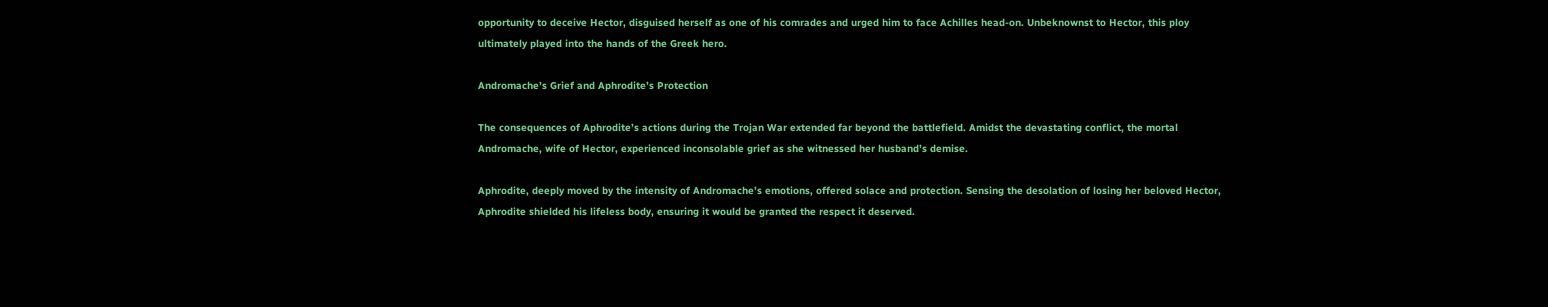opportunity to deceive Hector, disguised herself as one of his comrades and urged him to face Achilles head-on. Unbeknownst to Hector, this ploy ultimately played into the hands of the Greek hero.

Andromache’s Grief and Aphrodite’s Protection

The consequences of Aphrodite’s actions during the Trojan War extended far beyond the battlefield. Amidst the devastating conflict, the mortal Andromache, wife of Hector, experienced inconsolable grief as she witnessed her husband’s demise.

Aphrodite, deeply moved by the intensity of Andromache’s emotions, offered solace and protection. Sensing the desolation of losing her beloved Hector, Aphrodite shielded his lifeless body, ensuring it would be granted the respect it deserved.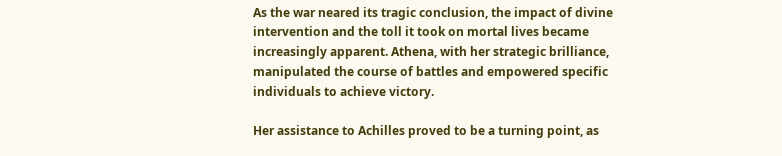As the war neared its tragic conclusion, the impact of divine intervention and the toll it took on mortal lives became increasingly apparent. Athena, with her strategic brilliance, manipulated the course of battles and empowered specific individuals to achieve victory.

Her assistance to Achilles proved to be a turning point, as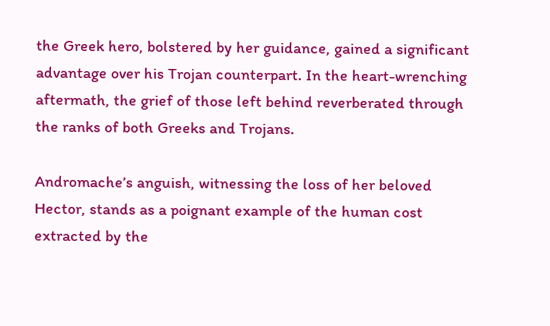the Greek hero, bolstered by her guidance, gained a significant advantage over his Trojan counterpart. In the heart-wrenching aftermath, the grief of those left behind reverberated through the ranks of both Greeks and Trojans.

Andromache’s anguish, witnessing the loss of her beloved Hector, stands as a poignant example of the human cost extracted by the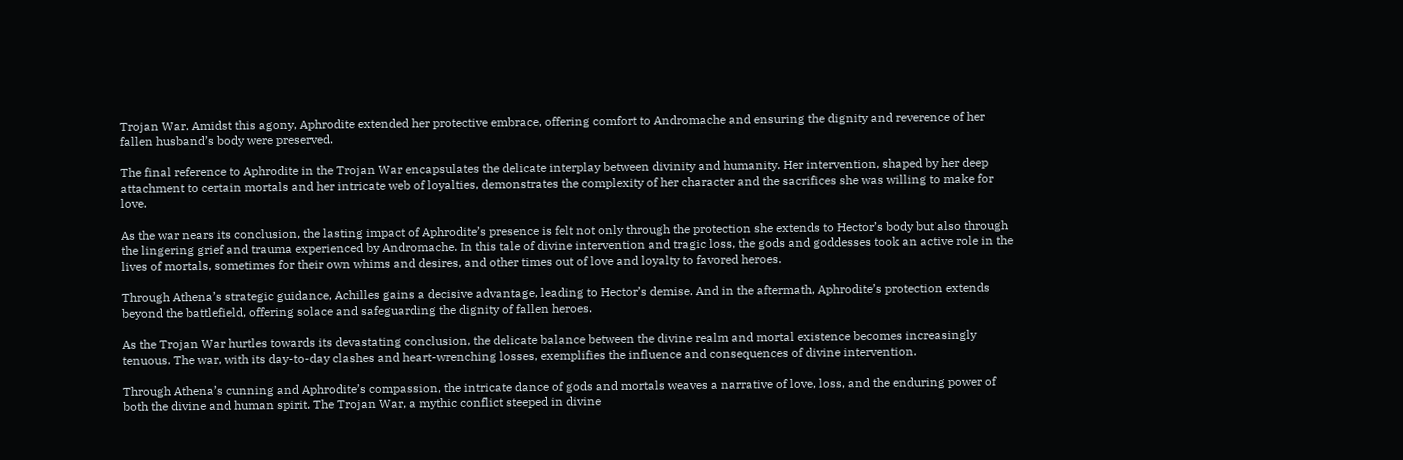Trojan War. Amidst this agony, Aphrodite extended her protective embrace, offering comfort to Andromache and ensuring the dignity and reverence of her fallen husband’s body were preserved.

The final reference to Aphrodite in the Trojan War encapsulates the delicate interplay between divinity and humanity. Her intervention, shaped by her deep attachment to certain mortals and her intricate web of loyalties, demonstrates the complexity of her character and the sacrifices she was willing to make for love.

As the war nears its conclusion, the lasting impact of Aphrodite’s presence is felt not only through the protection she extends to Hector’s body but also through the lingering grief and trauma experienced by Andromache. In this tale of divine intervention and tragic loss, the gods and goddesses took an active role in the lives of mortals, sometimes for their own whims and desires, and other times out of love and loyalty to favored heroes.

Through Athena’s strategic guidance, Achilles gains a decisive advantage, leading to Hector’s demise. And in the aftermath, Aphrodite’s protection extends beyond the battlefield, offering solace and safeguarding the dignity of fallen heroes.

As the Trojan War hurtles towards its devastating conclusion, the delicate balance between the divine realm and mortal existence becomes increasingly tenuous. The war, with its day-to-day clashes and heart-wrenching losses, exemplifies the influence and consequences of divine intervention.

Through Athena’s cunning and Aphrodite’s compassion, the intricate dance of gods and mortals weaves a narrative of love, loss, and the enduring power of both the divine and human spirit. The Trojan War, a mythic conflict steeped in divine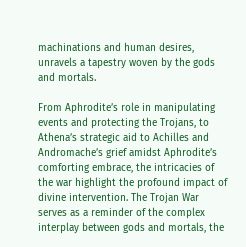machinations and human desires, unravels a tapestry woven by the gods and mortals.

From Aphrodite’s role in manipulating events and protecting the Trojans, to Athena’s strategic aid to Achilles and Andromache’s grief amidst Aphrodite’s comforting embrace, the intricacies of the war highlight the profound impact of divine intervention. The Trojan War serves as a reminder of the complex interplay between gods and mortals, the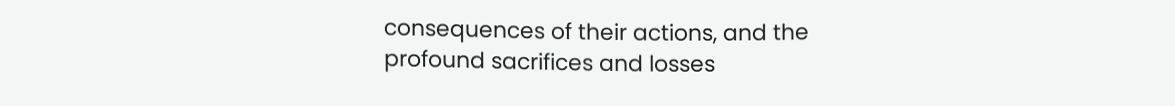consequences of their actions, and the profound sacrifices and losses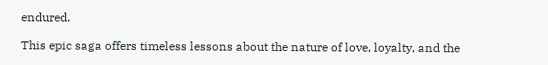endured.

This epic saga offers timeless lessons about the nature of love, loyalty, and the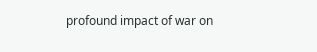profound impact of war on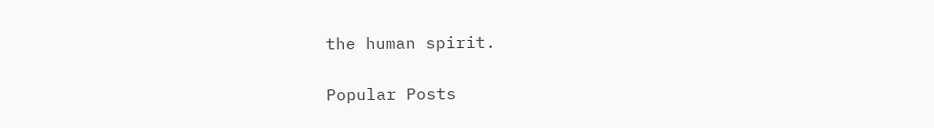the human spirit.

Popular Posts